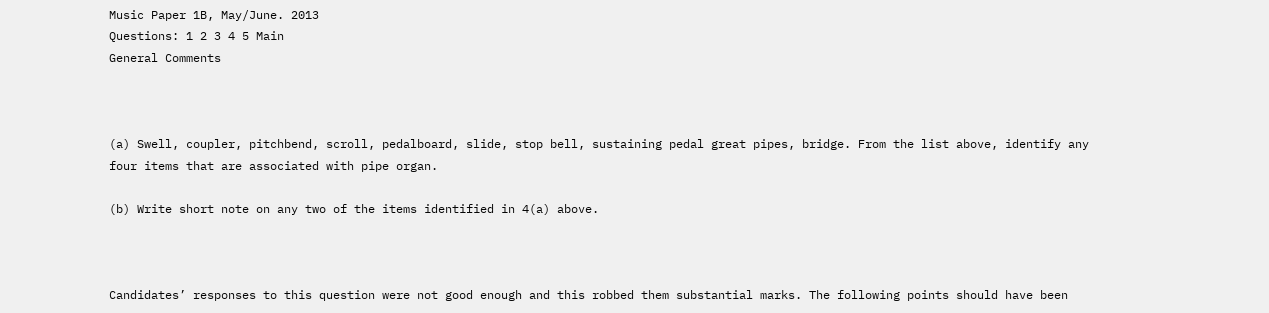Music Paper 1B, May/June. 2013
Questions: 1 2 3 4 5 Main
General Comments



(a) Swell, coupler, pitchbend, scroll, pedalboard, slide, stop bell, sustaining pedal great pipes, bridge. From the list above, identify any four items that are associated with pipe organ.

(b) Write short note on any two of the items identified in 4(a) above.



Candidates’ responses to this question were not good enough and this robbed them substantial marks. The following points should have been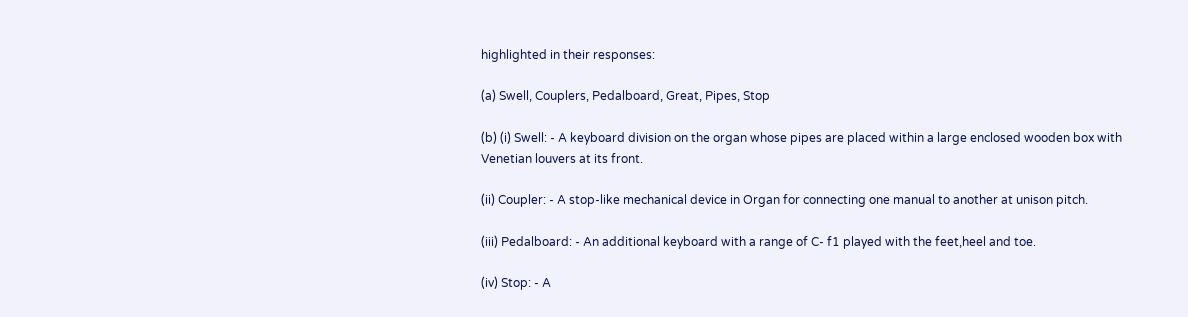highlighted in their responses:

(a) Swell, Couplers, Pedalboard, Great, Pipes, Stop

(b) (i) Swell: - A keyboard division on the organ whose pipes are placed within a large enclosed wooden box with Venetian louvers at its front.

(ii) Coupler: - A stop-like mechanical device in Organ for connecting one manual to another at unison pitch.

(iii) Pedalboard: - An additional keyboard with a range of C- f1 played with the feet,heel and toe.

(iv) Stop: - A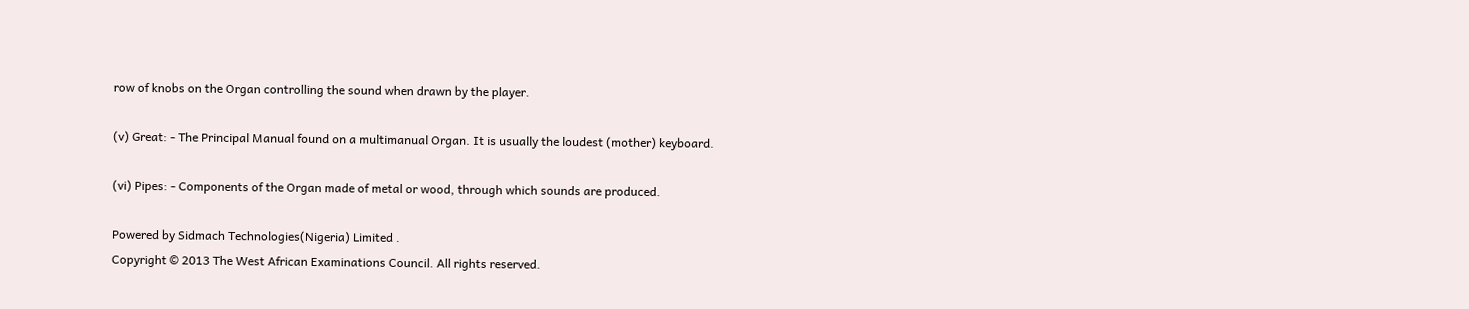row of knobs on the Organ controlling the sound when drawn by the player.

(v) Great: - The Principal Manual found on a multimanual Organ. It is usually the loudest (mother) keyboard.

(vi) Pipes: - Components of the Organ made of metal or wood, through which sounds are produced.

Powered by Sidmach Technologies(Nigeria) Limited .
Copyright © 2013 The West African Examinations Council. All rights reserved.